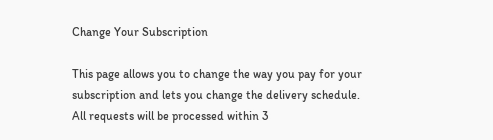Change Your Subscription

This page allows you to change the way you pay for your subscription and lets you change the delivery schedule. All requests will be processed within 3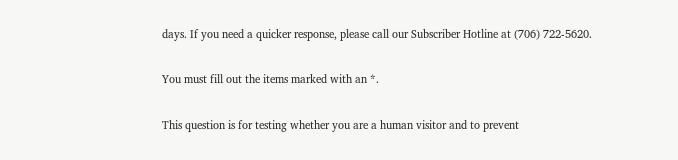days. If you need a quicker response, please call our Subscriber Hotline at (706) 722-5620.

You must fill out the items marked with an *.

This question is for testing whether you are a human visitor and to prevent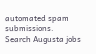automated spam submissions.
Search Augusta jobs